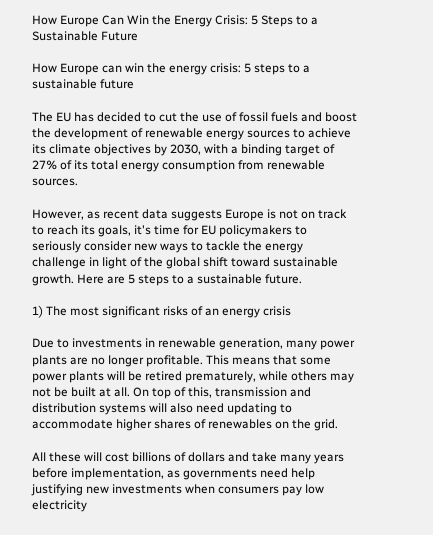How Europe Can Win the Energy Crisis: 5 Steps to a Sustainable Future

How Europe can win the energy crisis: 5 steps to a sustainable future

The EU has decided to cut the use of fossil fuels and boost the development of renewable energy sources to achieve its climate objectives by 2030, with a binding target of 27% of its total energy consumption from renewable sources.

However, as recent data suggests Europe is not on track to reach its goals, it's time for EU policymakers to seriously consider new ways to tackle the energy challenge in light of the global shift toward sustainable growth. Here are 5 steps to a sustainable future.

1) The most significant risks of an energy crisis

Due to investments in renewable generation, many power plants are no longer profitable. This means that some power plants will be retired prematurely, while others may not be built at all. On top of this, transmission and distribution systems will also need updating to accommodate higher shares of renewables on the grid.

All these will cost billions of dollars and take many years before implementation, as governments need help justifying new investments when consumers pay low electricity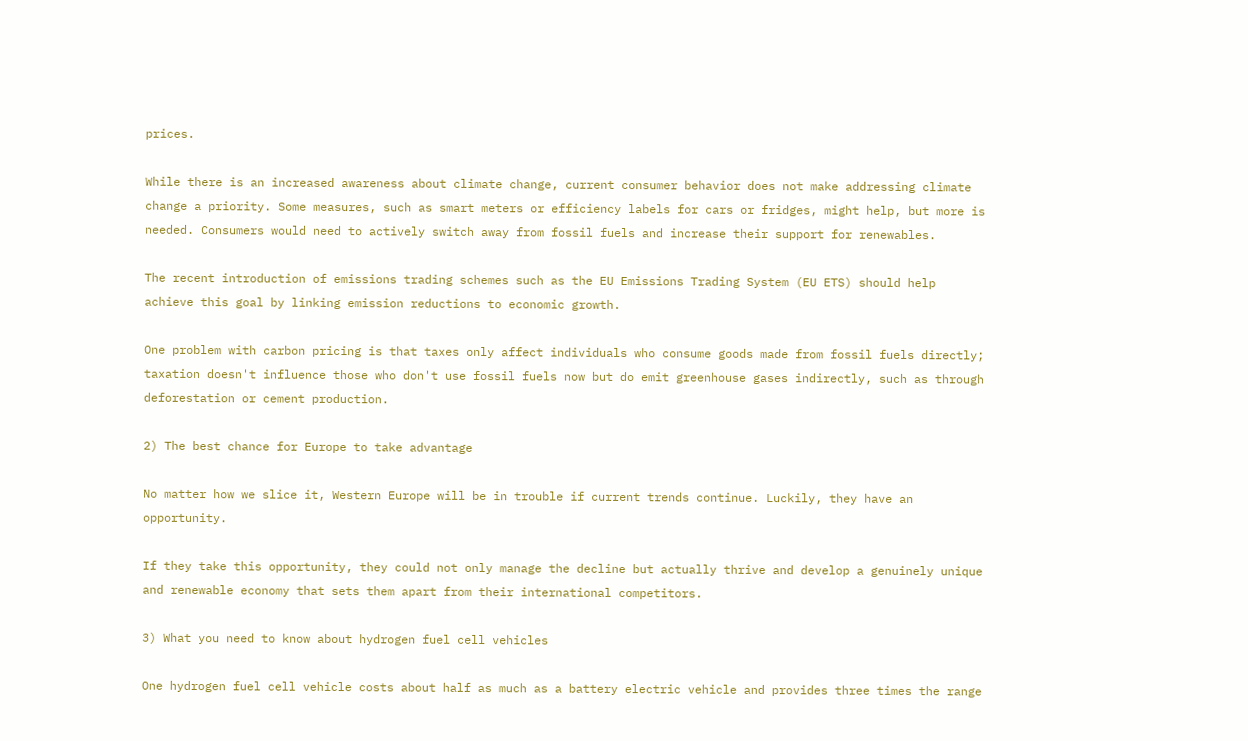prices.

While there is an increased awareness about climate change, current consumer behavior does not make addressing climate change a priority. Some measures, such as smart meters or efficiency labels for cars or fridges, might help, but more is needed. Consumers would need to actively switch away from fossil fuels and increase their support for renewables.

The recent introduction of emissions trading schemes such as the EU Emissions Trading System (EU ETS) should help achieve this goal by linking emission reductions to economic growth.

One problem with carbon pricing is that taxes only affect individuals who consume goods made from fossil fuels directly; taxation doesn't influence those who don't use fossil fuels now but do emit greenhouse gases indirectly, such as through deforestation or cement production.

2) The best chance for Europe to take advantage

No matter how we slice it, Western Europe will be in trouble if current trends continue. Luckily, they have an opportunity.

If they take this opportunity, they could not only manage the decline but actually thrive and develop a genuinely unique and renewable economy that sets them apart from their international competitors.

3) What you need to know about hydrogen fuel cell vehicles

One hydrogen fuel cell vehicle costs about half as much as a battery electric vehicle and provides three times the range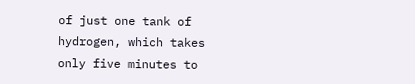of just one tank of hydrogen, which takes only five minutes to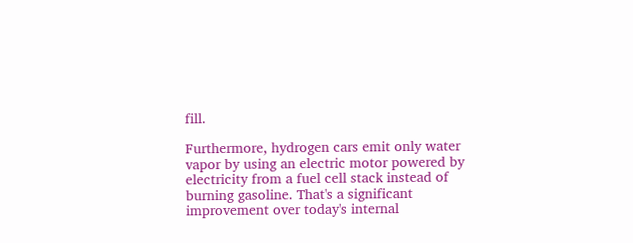fill.

Furthermore, hydrogen cars emit only water vapor by using an electric motor powered by electricity from a fuel cell stack instead of burning gasoline. That's a significant improvement over today's internal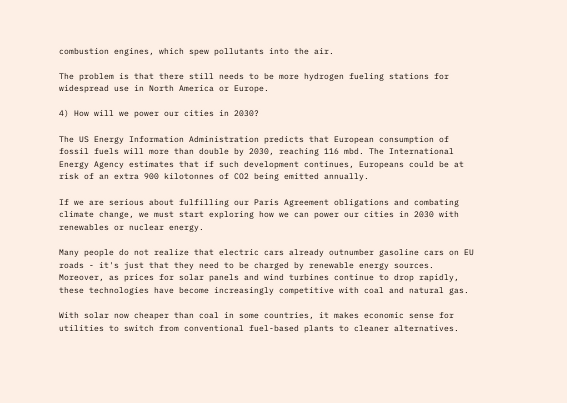combustion engines, which spew pollutants into the air.

The problem is that there still needs to be more hydrogen fueling stations for widespread use in North America or Europe.

4) How will we power our cities in 2030?

The US Energy Information Administration predicts that European consumption of fossil fuels will more than double by 2030, reaching 116 mbd. The International Energy Agency estimates that if such development continues, Europeans could be at risk of an extra 900 kilotonnes of CO2 being emitted annually.

If we are serious about fulfilling our Paris Agreement obligations and combating climate change, we must start exploring how we can power our cities in 2030 with renewables or nuclear energy.

Many people do not realize that electric cars already outnumber gasoline cars on EU roads - it's just that they need to be charged by renewable energy sources. Moreover, as prices for solar panels and wind turbines continue to drop rapidly, these technologies have become increasingly competitive with coal and natural gas.

With solar now cheaper than coal in some countries, it makes economic sense for utilities to switch from conventional fuel-based plants to cleaner alternatives.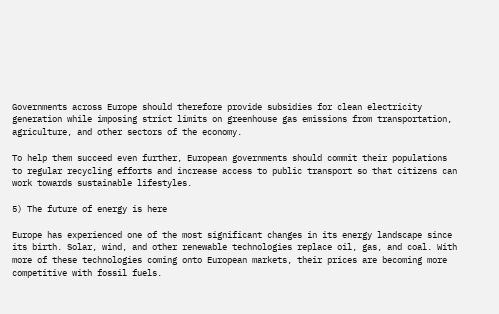Governments across Europe should therefore provide subsidies for clean electricity generation while imposing strict limits on greenhouse gas emissions from transportation, agriculture, and other sectors of the economy.

To help them succeed even further, European governments should commit their populations to regular recycling efforts and increase access to public transport so that citizens can work towards sustainable lifestyles.

5) The future of energy is here

Europe has experienced one of the most significant changes in its energy landscape since its birth. Solar, wind, and other renewable technologies replace oil, gas, and coal. With more of these technologies coming onto European markets, their prices are becoming more competitive with fossil fuels.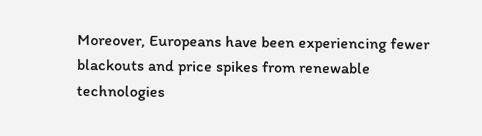Moreover, Europeans have been experiencing fewer blackouts and price spikes from renewable technologies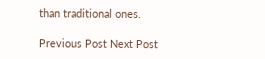than traditional ones.

Previous Post Next Post